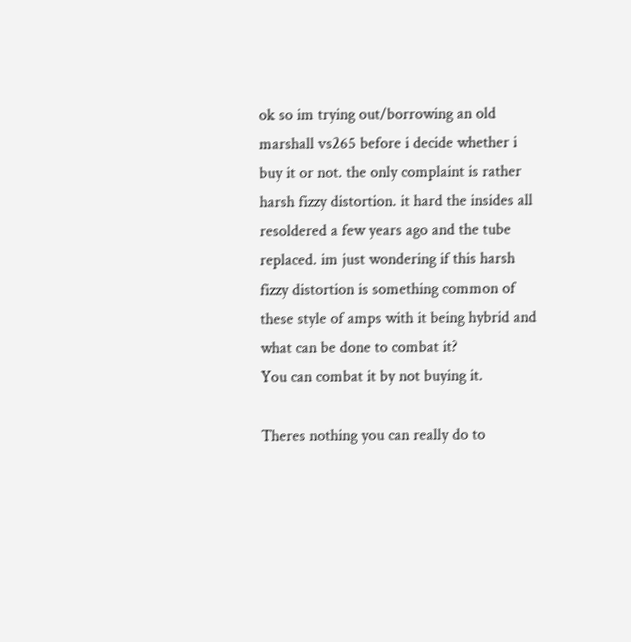ok so im trying out/borrowing an old marshall vs265 before i decide whether i buy it or not. the only complaint is rather harsh fizzy distortion. it hard the insides all resoldered a few years ago and the tube replaced. im just wondering if this harsh fizzy distortion is something common of these style of amps with it being hybrid and what can be done to combat it?
You can combat it by not buying it.

Theres nothing you can really do to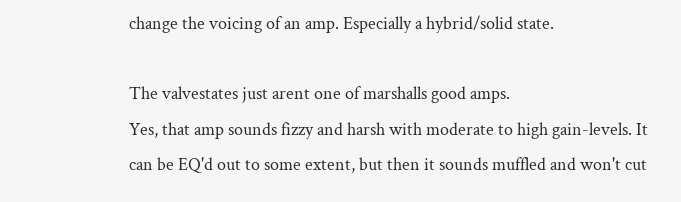change the voicing of an amp. Especially a hybrid/solid state.

The valvestates just arent one of marshalls good amps.
Yes, that amp sounds fizzy and harsh with moderate to high gain-levels. It can be EQ'd out to some extent, but then it sounds muffled and won't cut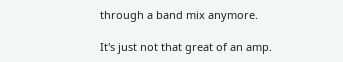through a band mix anymore.

It's just not that great of an amp.